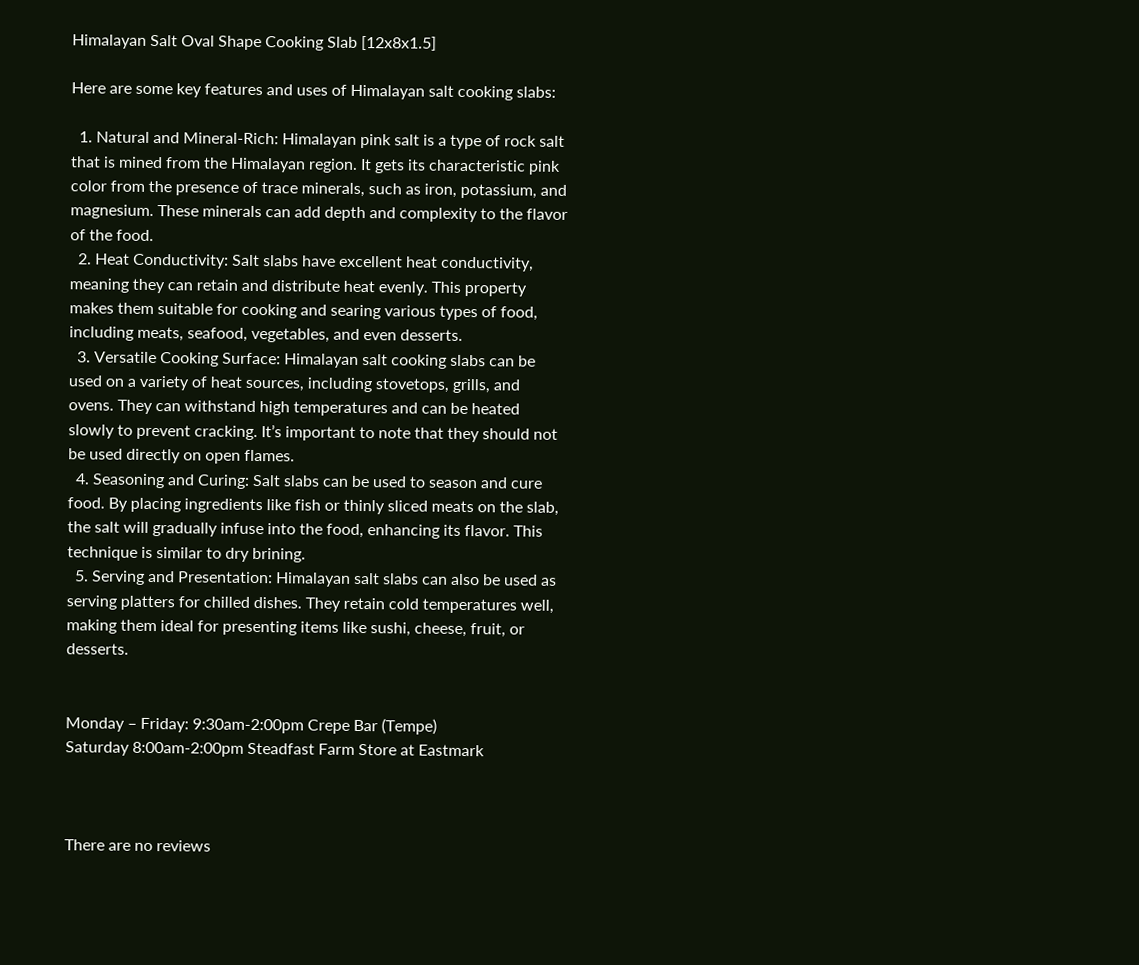Himalayan Salt Oval Shape Cooking Slab [12x8x1.5]

Here are some key features and uses of Himalayan salt cooking slabs:

  1. Natural and Mineral-Rich: Himalayan pink salt is a type of rock salt that is mined from the Himalayan region. It gets its characteristic pink color from the presence of trace minerals, such as iron, potassium, and magnesium. These minerals can add depth and complexity to the flavor of the food.
  2. Heat Conductivity: Salt slabs have excellent heat conductivity, meaning they can retain and distribute heat evenly. This property makes them suitable for cooking and searing various types of food, including meats, seafood, vegetables, and even desserts.
  3. Versatile Cooking Surface: Himalayan salt cooking slabs can be used on a variety of heat sources, including stovetops, grills, and ovens. They can withstand high temperatures and can be heated slowly to prevent cracking. It’s important to note that they should not be used directly on open flames.
  4. Seasoning and Curing: Salt slabs can be used to season and cure food. By placing ingredients like fish or thinly sliced meats on the slab, the salt will gradually infuse into the food, enhancing its flavor. This technique is similar to dry brining.
  5. Serving and Presentation: Himalayan salt slabs can also be used as serving platters for chilled dishes. They retain cold temperatures well, making them ideal for presenting items like sushi, cheese, fruit, or desserts.


Monday – Friday: 9:30am-2:00pm Crepe Bar (Tempe)
Saturday 8:00am-2:00pm Steadfast Farm Store at Eastmark



There are no reviews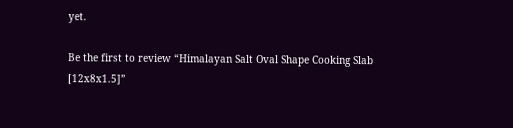yet.

Be the first to review “Himalayan Salt Oval Shape Cooking Slab [12x8x1.5]”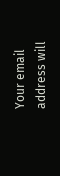Your email address will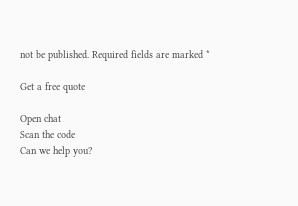not be published. Required fields are marked *

Get a free quote

Open chat
Scan the code
Can we help you?